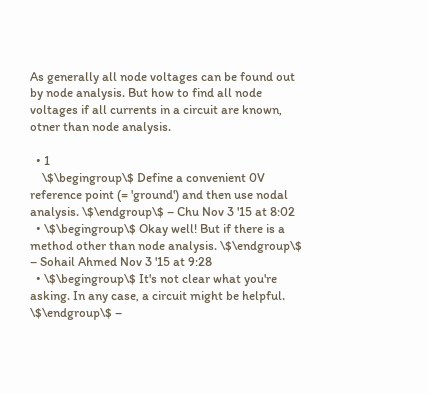As generally all node voltages can be found out by node analysis. But how to find all node voltages if all currents in a circuit are known, otner than node analysis.

  • 1
    \$\begingroup\$ Define a convenient 0V reference point (= 'ground') and then use nodal analysis. \$\endgroup\$ – Chu Nov 3 '15 at 8:02
  • \$\begingroup\$ Okay well! But if there is a method other than node analysis. \$\endgroup\$ – Sohail Ahmed Nov 3 '15 at 9:28
  • \$\begingroup\$ It's not clear what you're asking. In any case, a circuit might be helpful. \$\endgroup\$ –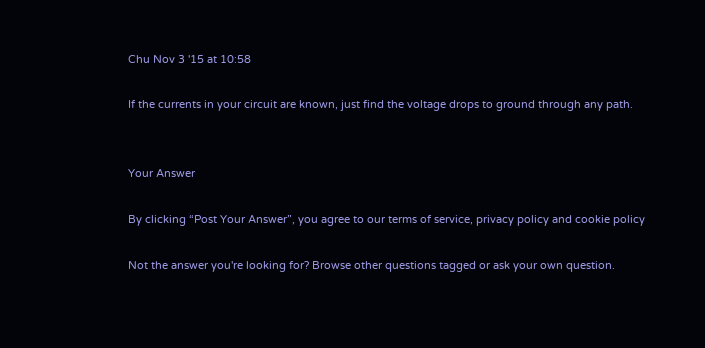Chu Nov 3 '15 at 10:58

If the currents in your circuit are known, just find the voltage drops to ground through any path.


Your Answer

By clicking “Post Your Answer”, you agree to our terms of service, privacy policy and cookie policy

Not the answer you're looking for? Browse other questions tagged or ask your own question.